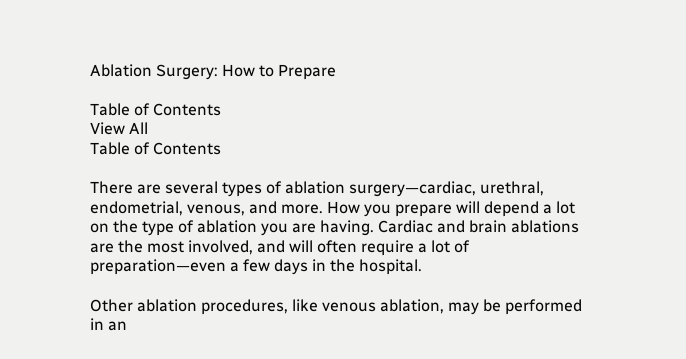Ablation Surgery: How to Prepare

Table of Contents
View All
Table of Contents

There are several types of ablation surgery—cardiac, urethral, endometrial, venous, and more. How you prepare will depend a lot on the type of ablation you are having. Cardiac and brain ablations are the most involved, and will often require a lot of preparation—even a few days in the hospital.

Other ablation procedures, like venous ablation, may be performed in an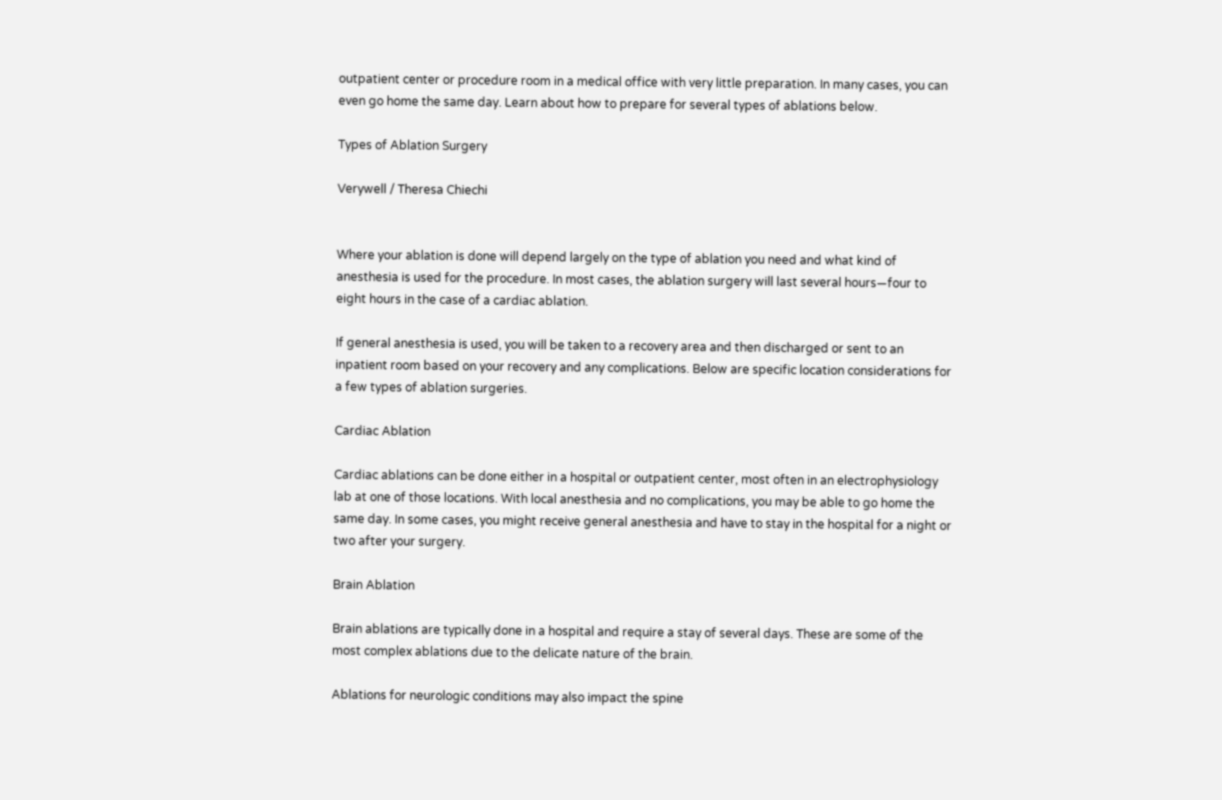outpatient center or procedure room in a medical office with very little preparation. In many cases, you can even go home the same day. Learn about how to prepare for several types of ablations below.

Types of Ablation Surgery

Verywell / Theresa Chiechi


Where your ablation is done will depend largely on the type of ablation you need and what kind of anesthesia is used for the procedure. In most cases, the ablation surgery will last several hours—four to eight hours in the case of a cardiac ablation.

If general anesthesia is used, you will be taken to a recovery area and then discharged or sent to an inpatient room based on your recovery and any complications. Below are specific location considerations for a few types of ablation surgeries.

Cardiac Ablation

Cardiac ablations can be done either in a hospital or outpatient center, most often in an electrophysiology lab at one of those locations. With local anesthesia and no complications, you may be able to go home the same day. In some cases, you might receive general anesthesia and have to stay in the hospital for a night or two after your surgery.

Brain Ablation

Brain ablations are typically done in a hospital and require a stay of several days. These are some of the most complex ablations due to the delicate nature of the brain.

Ablations for neurologic conditions may also impact the spine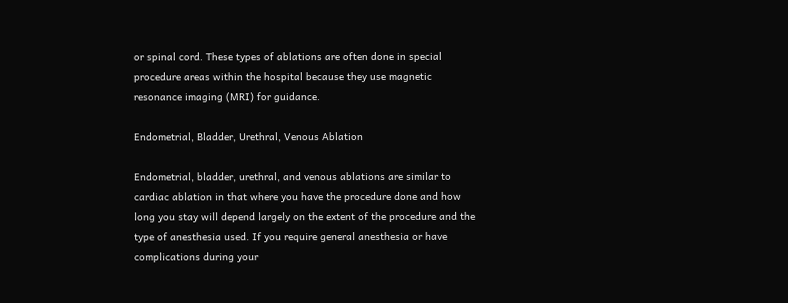or spinal cord. These types of ablations are often done in special procedure areas within the hospital because they use magnetic resonance imaging (MRI) for guidance.

Endometrial, Bladder, Urethral, Venous Ablation

Endometrial, bladder, urethral, and venous ablations are similar to cardiac ablation in that where you have the procedure done and how long you stay will depend largely on the extent of the procedure and the type of anesthesia used. If you require general anesthesia or have complications during your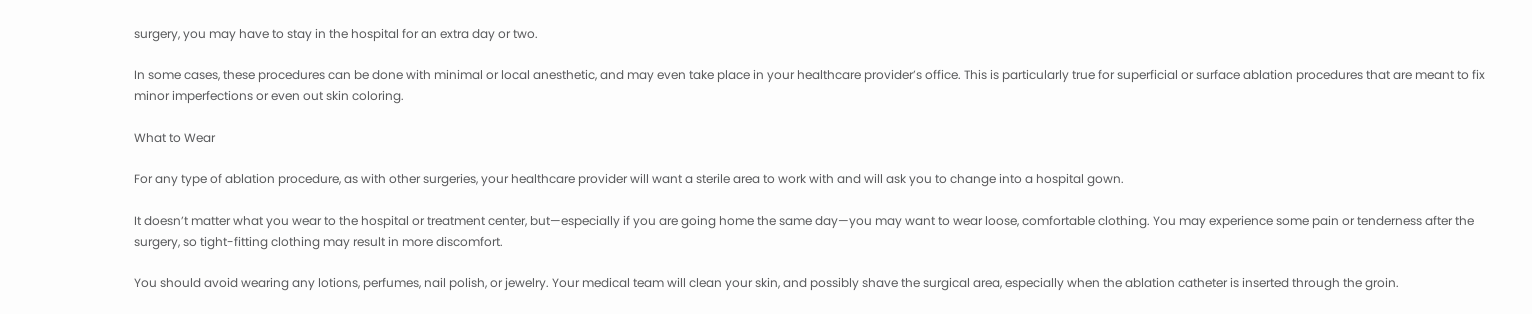surgery, you may have to stay in the hospital for an extra day or two.

In some cases, these procedures can be done with minimal or local anesthetic, and may even take place in your healthcare provider’s office. This is particularly true for superficial or surface ablation procedures that are meant to fix minor imperfections or even out skin coloring.

What to Wear

For any type of ablation procedure, as with other surgeries, your healthcare provider will want a sterile area to work with and will ask you to change into a hospital gown.

It doesn’t matter what you wear to the hospital or treatment center, but—especially if you are going home the same day—you may want to wear loose, comfortable clothing. You may experience some pain or tenderness after the surgery, so tight-fitting clothing may result in more discomfort.

You should avoid wearing any lotions, perfumes, nail polish, or jewelry. Your medical team will clean your skin, and possibly shave the surgical area, especially when the ablation catheter is inserted through the groin.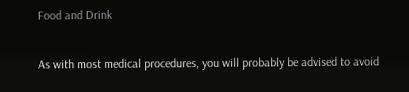Food and Drink

As with most medical procedures, you will probably be advised to avoid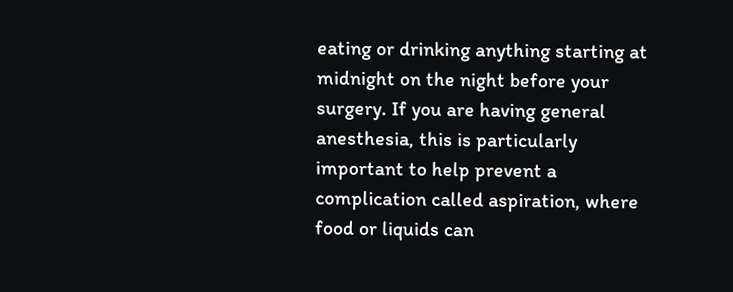eating or drinking anything starting at midnight on the night before your surgery. If you are having general anesthesia, this is particularly important to help prevent a complication called aspiration, where food or liquids can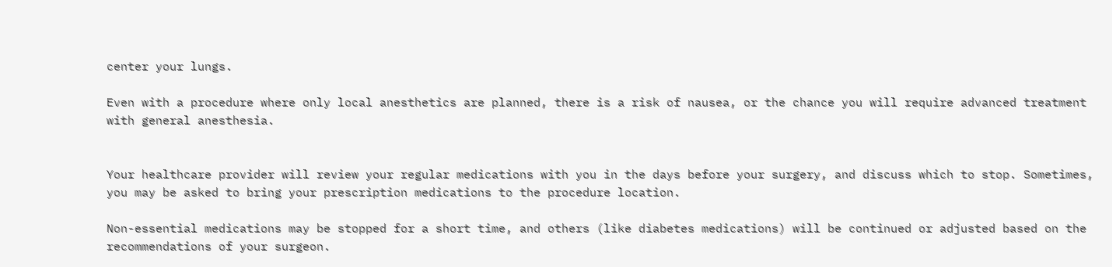center your lungs.

Even with a procedure where only local anesthetics are planned, there is a risk of nausea, or the chance you will require advanced treatment with general anesthesia.


Your healthcare provider will review your regular medications with you in the days before your surgery, and discuss which to stop. Sometimes, you may be asked to bring your prescription medications to the procedure location.

Non-essential medications may be stopped for a short time, and others (like diabetes medications) will be continued or adjusted based on the recommendations of your surgeon.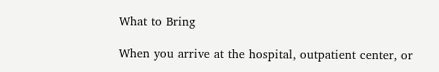What to Bring

When you arrive at the hospital, outpatient center, or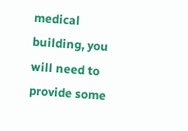medical building, you will need to provide some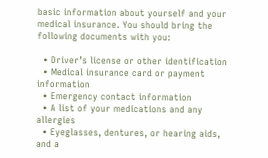basic information about yourself and your medical insurance. You should bring the following documents with you:

  • Driver’s license or other identification
  • Medical insurance card or payment information
  • Emergency contact information
  • A list of your medications and any allergies
  • Eyeglasses, dentures, or hearing aids, and a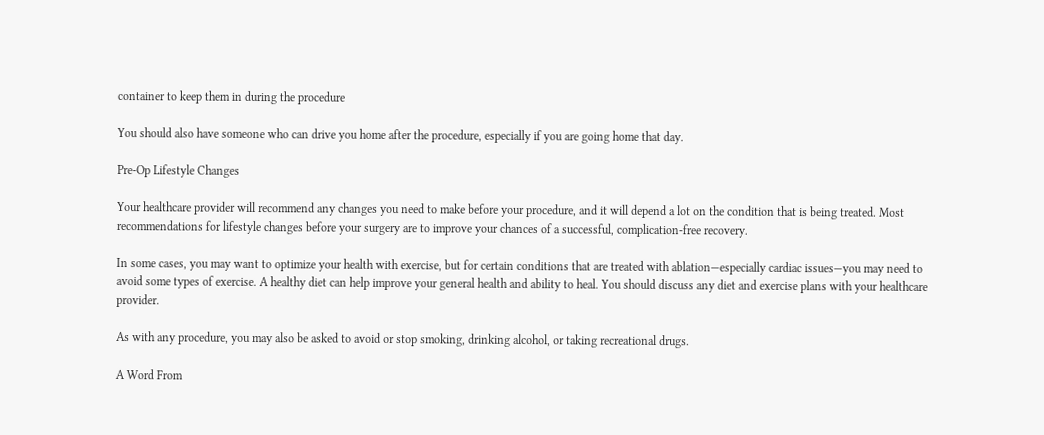container to keep them in during the procedure

You should also have someone who can drive you home after the procedure, especially if you are going home that day.

Pre-Op Lifestyle Changes

Your healthcare provider will recommend any changes you need to make before your procedure, and it will depend a lot on the condition that is being treated. Most recommendations for lifestyle changes before your surgery are to improve your chances of a successful, complication-free recovery.

In some cases, you may want to optimize your health with exercise, but for certain conditions that are treated with ablation—especially cardiac issues—you may need to avoid some types of exercise. A healthy diet can help improve your general health and ability to heal. You should discuss any diet and exercise plans with your healthcare provider.

As with any procedure, you may also be asked to avoid or stop smoking, drinking alcohol, or taking recreational drugs.

A Word From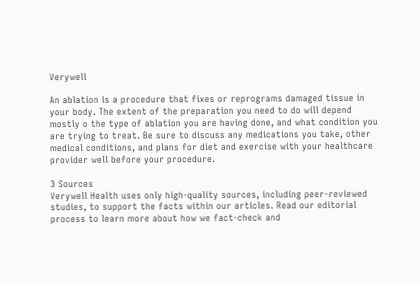Verywell

An ablation is a procedure that fixes or reprograms damaged tissue in your body. The extent of the preparation you need to do will depend mostly o the type of ablation you are having done, and what condition you are trying to treat. Be sure to discuss any medications you take, other medical conditions, and plans for diet and exercise with your healthcare provider well before your procedure.

3 Sources
Verywell Health uses only high-quality sources, including peer-reviewed studies, to support the facts within our articles. Read our editorial process to learn more about how we fact-check and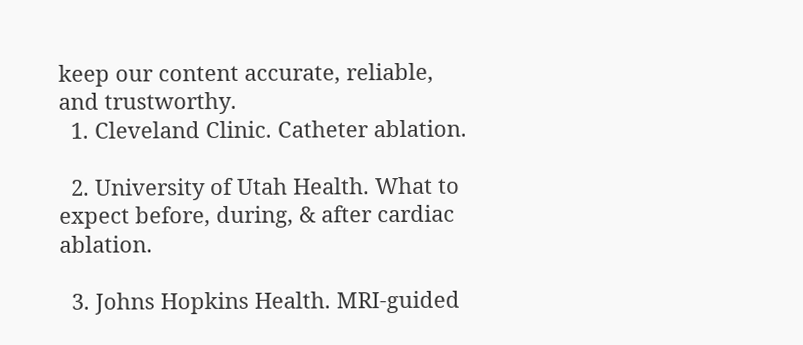keep our content accurate, reliable, and trustworthy.
  1. Cleveland Clinic. Catheter ablation.

  2. University of Utah Health. What to expect before, during, & after cardiac ablation.

  3. Johns Hopkins Health. MRI-guided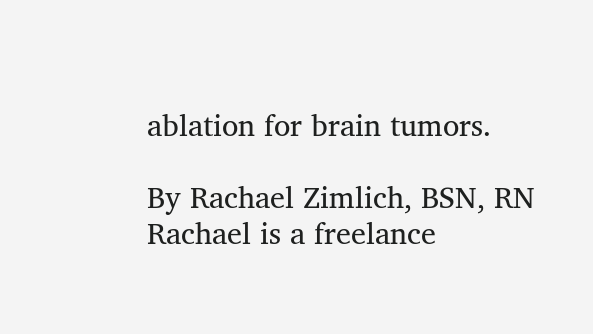ablation for brain tumors.

By Rachael Zimlich, BSN, RN
Rachael is a freelance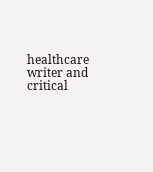healthcare writer and critical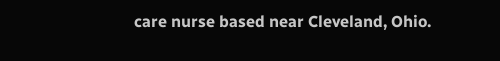care nurse based near Cleveland, Ohio.